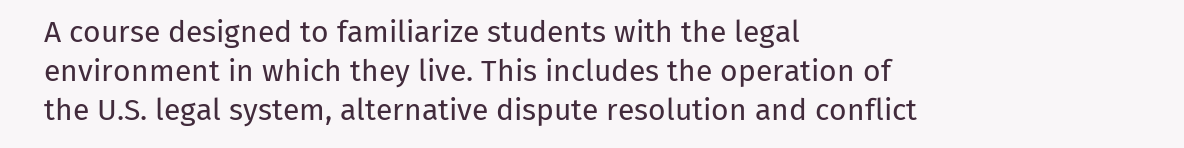A course designed to familiarize students with the legal environment in which they live. This includes the operation of the U.S. legal system, alternative dispute resolution and conflict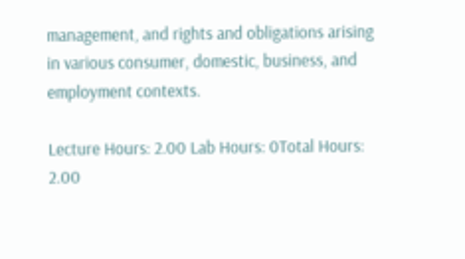management, and rights and obligations arising in various consumer, domestic, business, and employment contexts.

Lecture Hours: 2.00 Lab Hours: 0Total Hours: 2.00